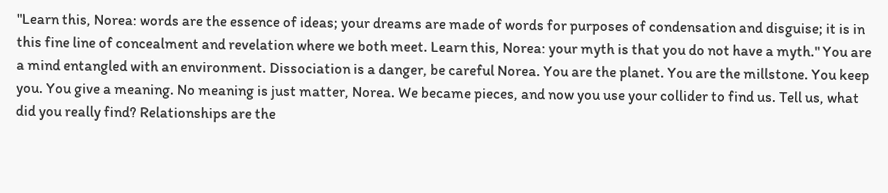"Learn this, Norea: words are the essence of ideas; your dreams are made of words for purposes of condensation and disguise; it is in this fine line of concealment and revelation where we both meet. Learn this, Norea: your myth is that you do not have a myth." You are a mind entangled with an environment. Dissociation is a danger, be careful Norea. You are the planet. You are the millstone. You keep you. You give a meaning. No meaning is just matter, Norea. We became pieces, and now you use your collider to find us. Tell us, what did you really find? Relationships are the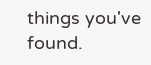things you've found.